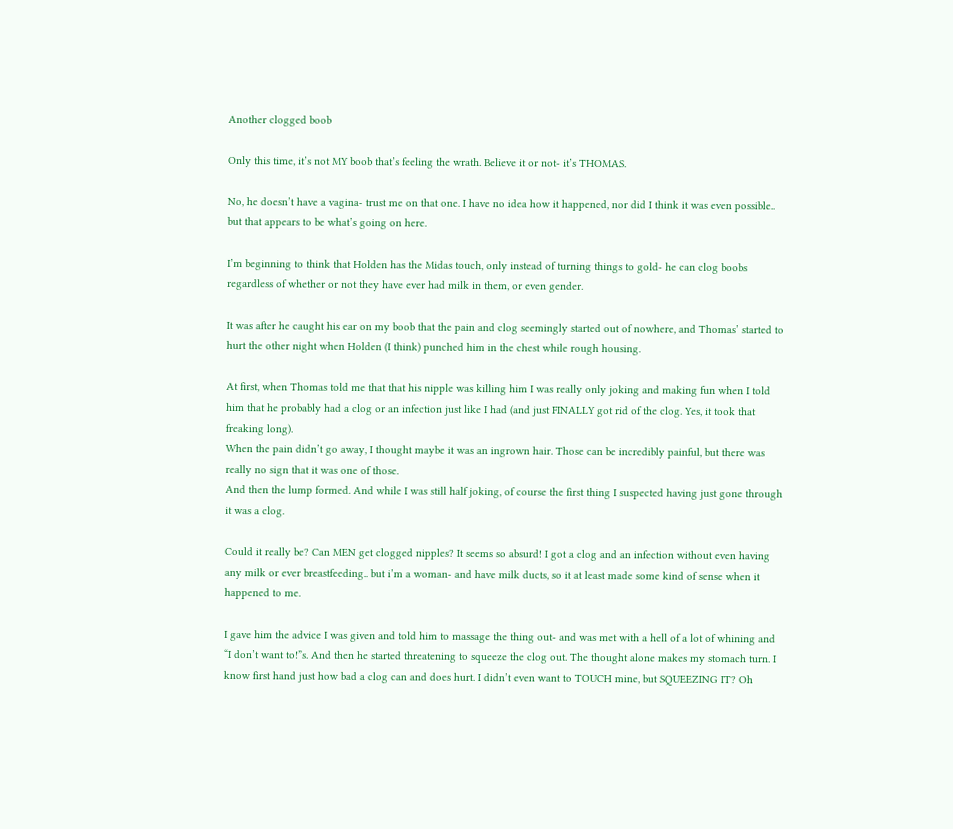Another clogged boob

Only this time, it’s not MY boob that’s feeling the wrath. Believe it or not- it’s THOMAS.

No, he doesn’t have a vagina- trust me on that one. I have no idea how it happened, nor did I think it was even possible.. but that appears to be what’s going on here.

I’m beginning to think that Holden has the Midas touch, only instead of turning things to gold- he can clog boobs regardless of whether or not they have ever had milk in them, or even gender.

It was after he caught his ear on my boob that the pain and clog seemingly started out of nowhere, and Thomas’ started to hurt the other night when Holden (I think) punched him in the chest while rough housing.

At first, when Thomas told me that that his nipple was killing him I was really only joking and making fun when I told him that he probably had a clog or an infection just like I had (and just FINALLY got rid of the clog. Yes, it took that freaking long).
When the pain didn’t go away, I thought maybe it was an ingrown hair. Those can be incredibly painful, but there was really no sign that it was one of those.
And then the lump formed. And while I was still half joking, of course the first thing I suspected having just gone through it was a clog.

Could it really be? Can MEN get clogged nipples? It seems so absurd! I got a clog and an infection without even having any milk or ever breastfeeding.. but i’m a woman- and have milk ducts, so it at least made some kind of sense when it happened to me.

I gave him the advice I was given and told him to massage the thing out- and was met with a hell of a lot of whining and “I don’t want to!”s. And then he started threatening to squeeze the clog out. The thought alone makes my stomach turn. I know first hand just how bad a clog can and does hurt. I didn’t even want to TOUCH mine, but SQUEEZING IT? Oh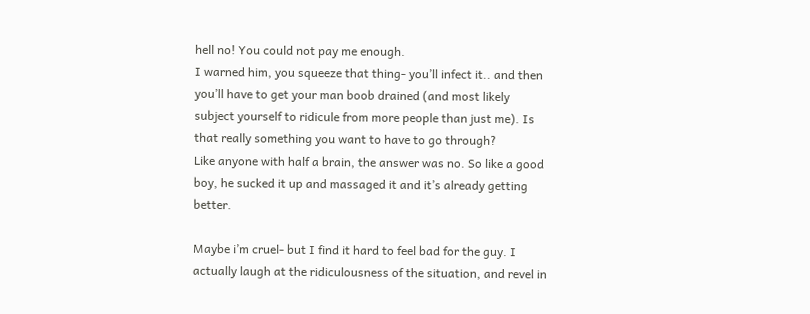hell no! You could not pay me enough.
I warned him, you squeeze that thing- you’ll infect it.. and then you’ll have to get your man boob drained (and most likely subject yourself to ridicule from more people than just me). Is that really something you want to have to go through?
Like anyone with half a brain, the answer was no. So like a good boy, he sucked it up and massaged it and it’s already getting better.

Maybe i’m cruel- but I find it hard to feel bad for the guy. I actually laugh at the ridiculousness of the situation, and revel in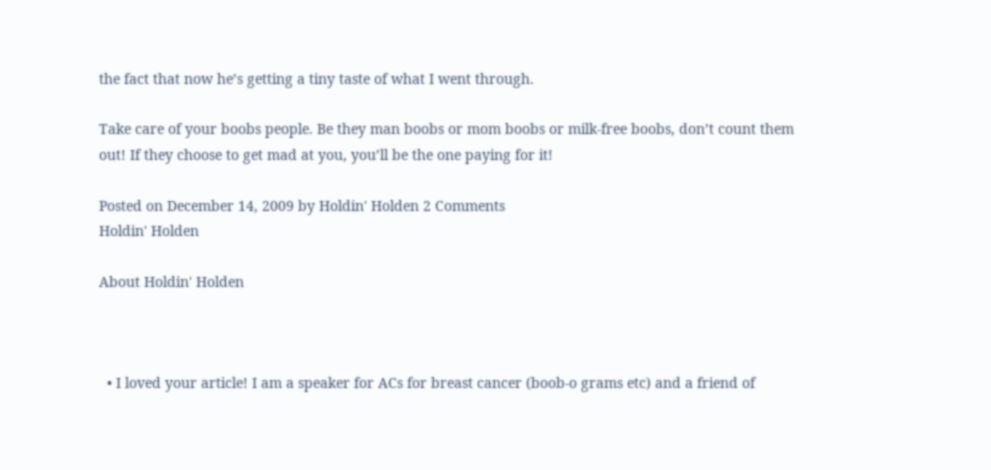the fact that now he’s getting a tiny taste of what I went through.

Take care of your boobs people. Be they man boobs or mom boobs or milk-free boobs, don’t count them out! If they choose to get mad at you, you’ll be the one paying for it!

Posted on December 14, 2009 by Holdin' Holden 2 Comments
Holdin' Holden

About Holdin' Holden



  • I loved your article! I am a speaker for ACs for breast cancer (boob-o grams etc) and a friend of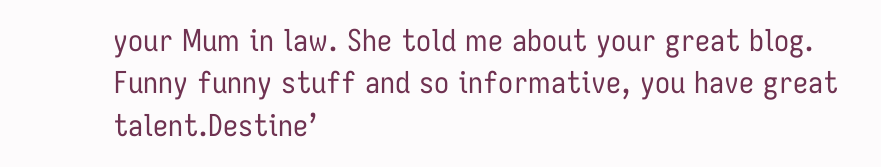your Mum in law. She told me about your great blog. Funny funny stuff and so informative, you have great talent.Destine’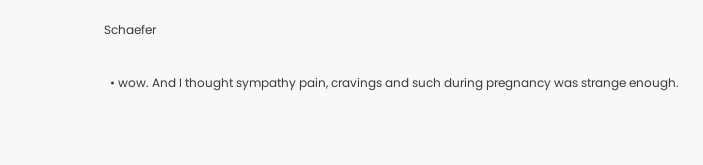Schaefer

  • wow. And I thought sympathy pain, cravings and such during pregnancy was strange enough.